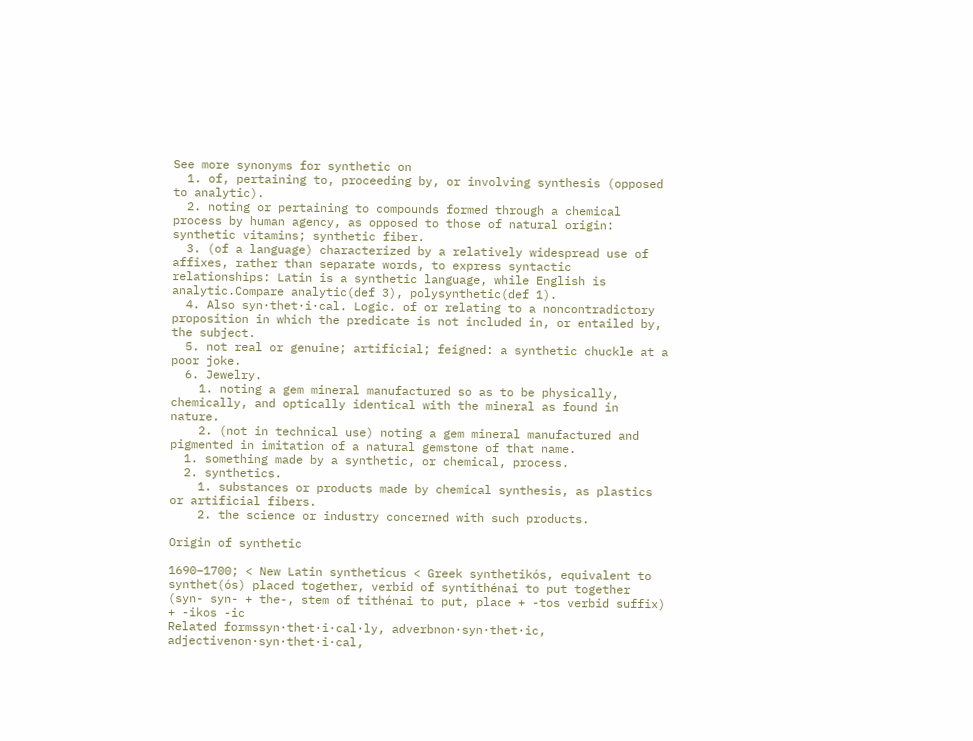See more synonyms for synthetic on
  1. of, pertaining to, proceeding by, or involving synthesis (opposed to analytic).
  2. noting or pertaining to compounds formed through a chemical process by human agency, as opposed to those of natural origin: synthetic vitamins; synthetic fiber.
  3. (of a language) characterized by a relatively widespread use of affixes, rather than separate words, to express syntactic relationships: Latin is a synthetic language, while English is analytic.Compare analytic(def 3), polysynthetic(def 1).
  4. Also syn·thet·i·cal. Logic. of or relating to a noncontradictory proposition in which the predicate is not included in, or entailed by, the subject.
  5. not real or genuine; artificial; feigned: a synthetic chuckle at a poor joke.
  6. Jewelry.
    1. noting a gem mineral manufactured so as to be physically, chemically, and optically identical with the mineral as found in nature.
    2. (not in technical use) noting a gem mineral manufactured and pigmented in imitation of a natural gemstone of that name.
  1. something made by a synthetic, or chemical, process.
  2. synthetics.
    1. substances or products made by chemical synthesis, as plastics or artificial fibers.
    2. the science or industry concerned with such products.

Origin of synthetic

1690–1700; < New Latin syntheticus < Greek synthetikós, equivalent to synthet(ós) placed together, verbid of syntithénai to put together (syn- syn- + the-, stem of tithénai to put, place + -tos verbid suffix) + -ikos -ic
Related formssyn·thet·i·cal·ly, adverbnon·syn·thet·ic, adjectivenon·syn·thet·i·cal,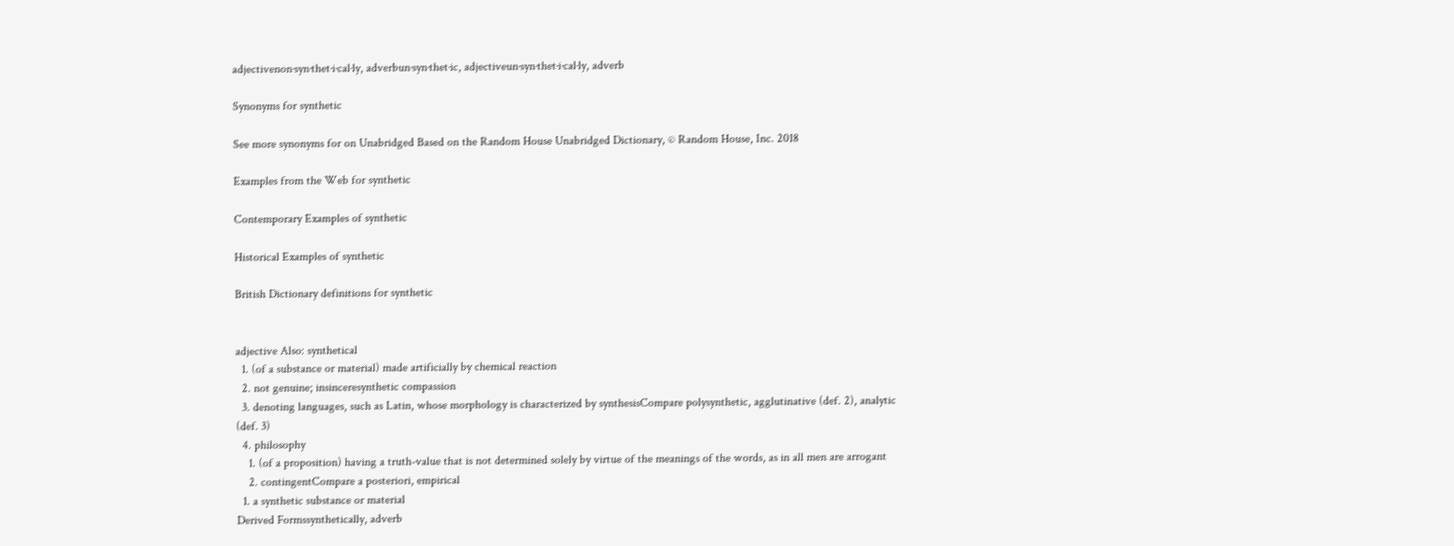adjectivenon·syn·thet·i·cal·ly, adverbun·syn·thet·ic, adjectiveun·syn·thet·i·cal·ly, adverb

Synonyms for synthetic

See more synonyms for on Unabridged Based on the Random House Unabridged Dictionary, © Random House, Inc. 2018

Examples from the Web for synthetic

Contemporary Examples of synthetic

Historical Examples of synthetic

British Dictionary definitions for synthetic


adjective Also: synthetical
  1. (of a substance or material) made artificially by chemical reaction
  2. not genuine; insinceresynthetic compassion
  3. denoting languages, such as Latin, whose morphology is characterized by synthesisCompare polysynthetic, agglutinative (def. 2), analytic (def. 3)
  4. philosophy
    1. (of a proposition) having a truth-value that is not determined solely by virtue of the meanings of the words, as in all men are arrogant
    2. contingentCompare a posteriori, empirical
  1. a synthetic substance or material
Derived Formssynthetically, adverb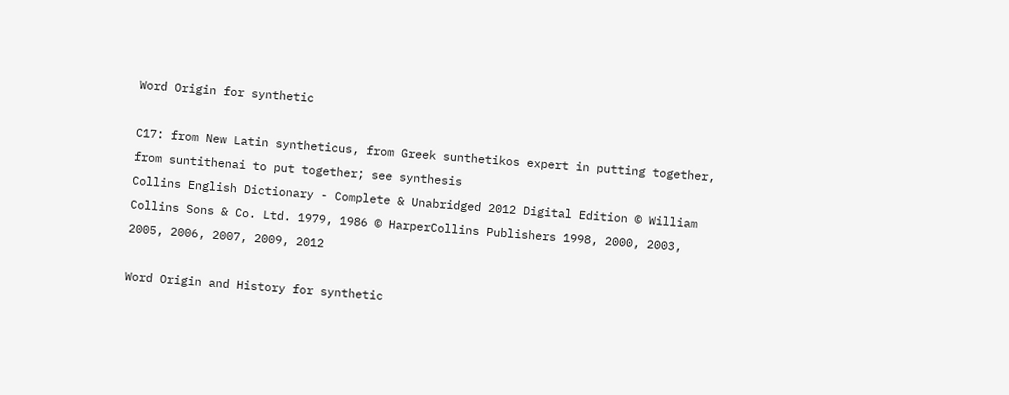Word Origin for synthetic

C17: from New Latin syntheticus, from Greek sunthetikos expert in putting together, from suntithenai to put together; see synthesis
Collins English Dictionary - Complete & Unabridged 2012 Digital Edition © William Collins Sons & Co. Ltd. 1979, 1986 © HarperCollins Publishers 1998, 2000, 2003, 2005, 2006, 2007, 2009, 2012

Word Origin and History for synthetic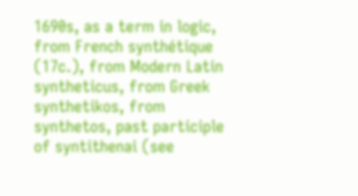1690s, as a term in logic, from French synthétique (17c.), from Modern Latin syntheticus, from Greek synthetikos, from synthetos, past participle of syntithenai (see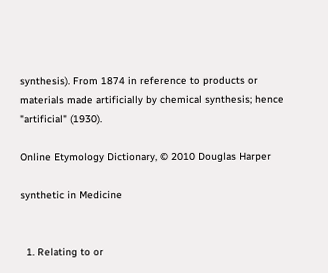synthesis). From 1874 in reference to products or materials made artificially by chemical synthesis; hence "artificial" (1930).

Online Etymology Dictionary, © 2010 Douglas Harper

synthetic in Medicine


  1. Relating to or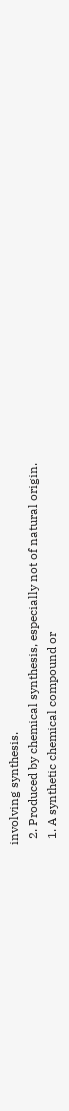involving synthesis.
  2. Produced by chemical synthesis, especially not of natural origin.
  1. A synthetic chemical compound or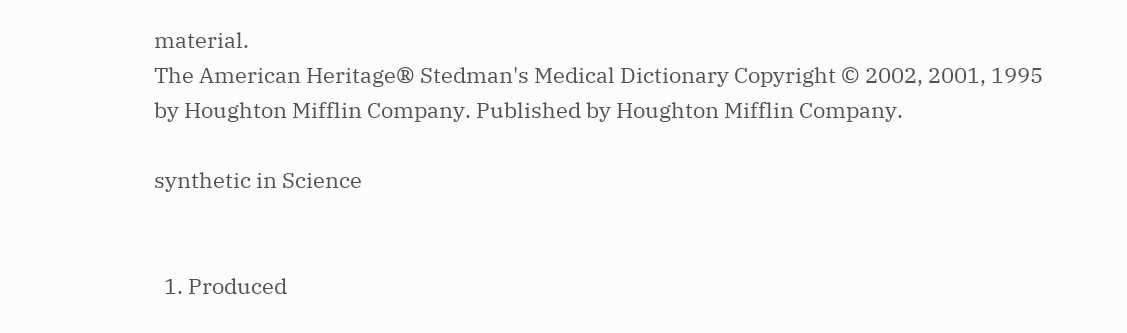material.
The American Heritage® Stedman's Medical Dictionary Copyright © 2002, 2001, 1995 by Houghton Mifflin Company. Published by Houghton Mifflin Company.

synthetic in Science


  1. Produced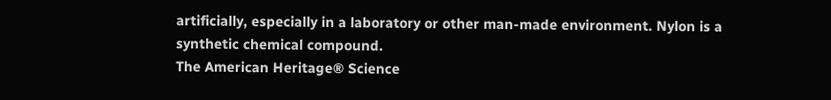artificially, especially in a laboratory or other man-made environment. Nylon is a synthetic chemical compound.
The American Heritage® Science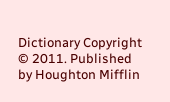Dictionary Copyright © 2011. Published by Houghton Mifflin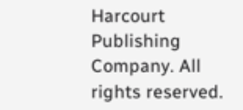Harcourt Publishing Company. All rights reserved.